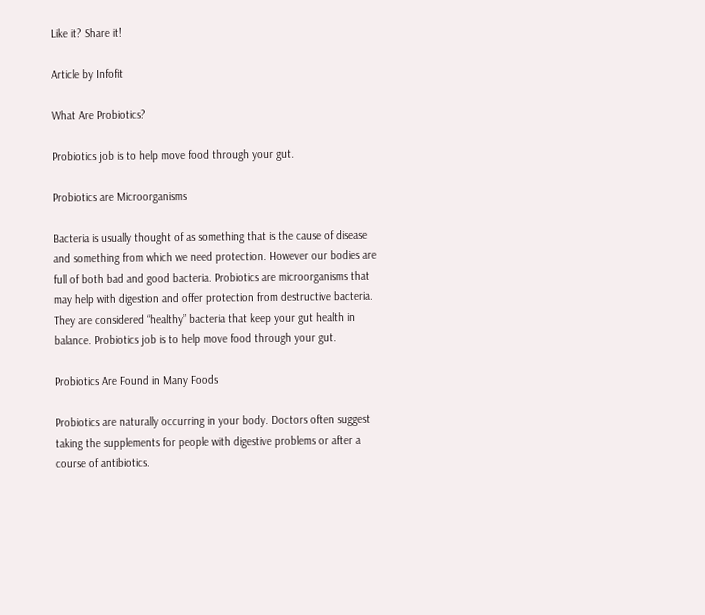Like it? Share it!

Article by Infofit

What Are Probiotics?

Probiotics job is to help move food through your gut.

Probiotics are Microorganisms

Bacteria is usually thought of as something that is the cause of disease and something from which we need protection. However our bodies are full of both bad and good bacteria. Probiotics are microorganisms that may help with digestion and offer protection from destructive bacteria. They are considered “healthy” bacteria that keep your gut health in balance. Probiotics job is to help move food through your gut.

Probiotics Are Found in Many Foods

Probiotics are naturally occurring in your body. Doctors often suggest taking the supplements for people with digestive problems or after a course of antibiotics.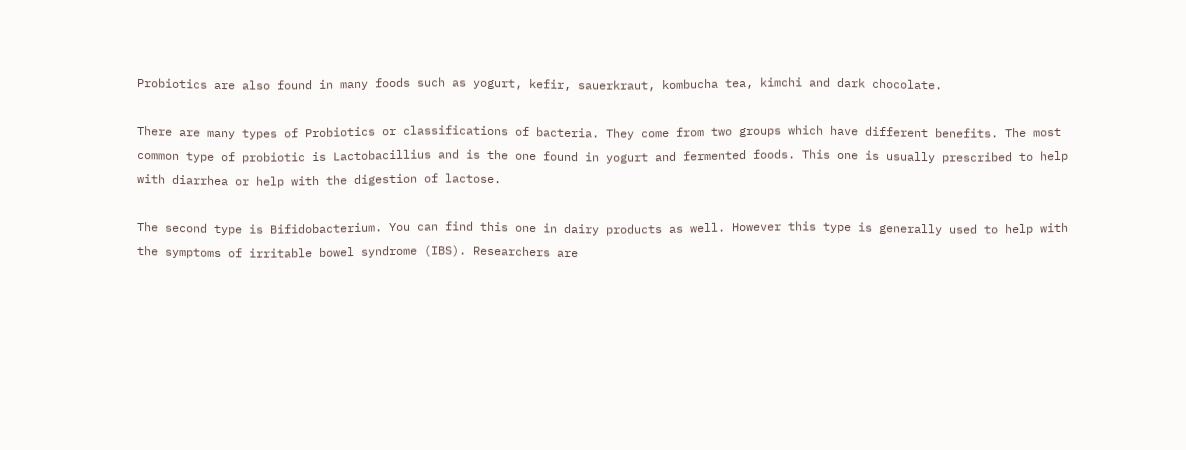Probiotics are also found in many foods such as yogurt, kefir, sauerkraut, kombucha tea, kimchi and dark chocolate.

There are many types of Probiotics or classifications of bacteria. They come from two groups which have different benefits. The most common type of probiotic is Lactobacillius and is the one found in yogurt and fermented foods. This one is usually prescribed to help with diarrhea or help with the digestion of lactose.

The second type is Bifidobacterium. You can find this one in dairy products as well. However this type is generally used to help with the symptoms of irritable bowel syndrome (IBS). Researchers are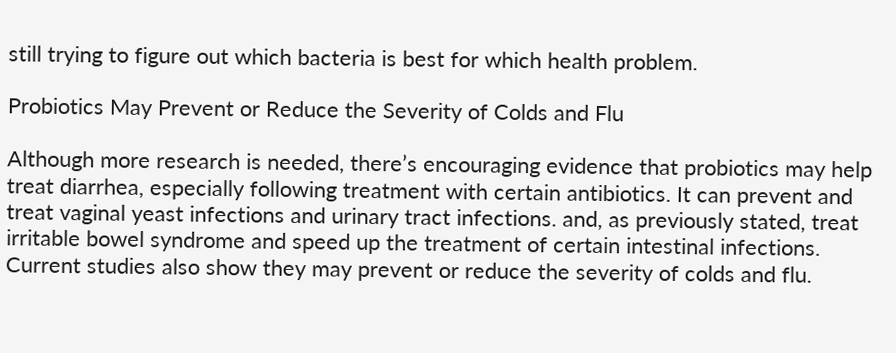still trying to figure out which bacteria is best for which health problem.

Probiotics May Prevent or Reduce the Severity of Colds and Flu

Although more research is needed, there’s encouraging evidence that probiotics may help treat diarrhea, especially following treatment with certain antibiotics. It can prevent and treat vaginal yeast infections and urinary tract infections. and, as previously stated, treat irritable bowel syndrome and speed up the treatment of certain intestinal infections. Current studies also show they may prevent or reduce the severity of colds and flu.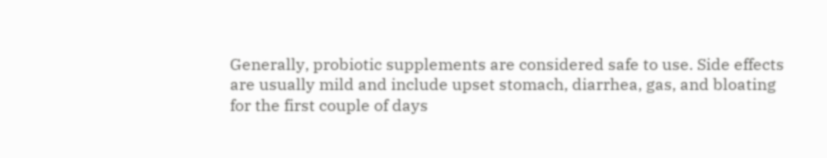Generally, probiotic supplements are considered safe to use. Side effects are usually mild and include upset stomach, diarrhea, gas, and bloating for the first couple of days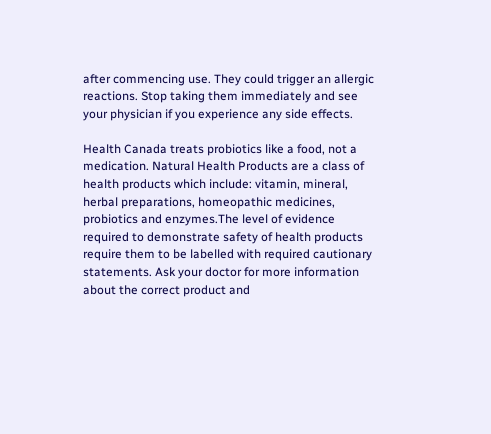after commencing use. They could trigger an allergic reactions. Stop taking them immediately and see your physician if you experience any side effects.

Health Canada treats probiotics like a food, not a medication. Natural Health Products are a class of health products which include: vitamin, mineral, herbal preparations, homeopathic medicines, probiotics and enzymes.The level of evidence required to demonstrate safety of health products require them to be labelled with required cautionary statements. Ask your doctor for more information about the correct product and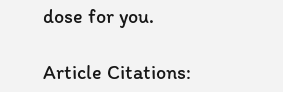dose for you.

Article Citations: